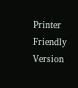Printer Friendly Version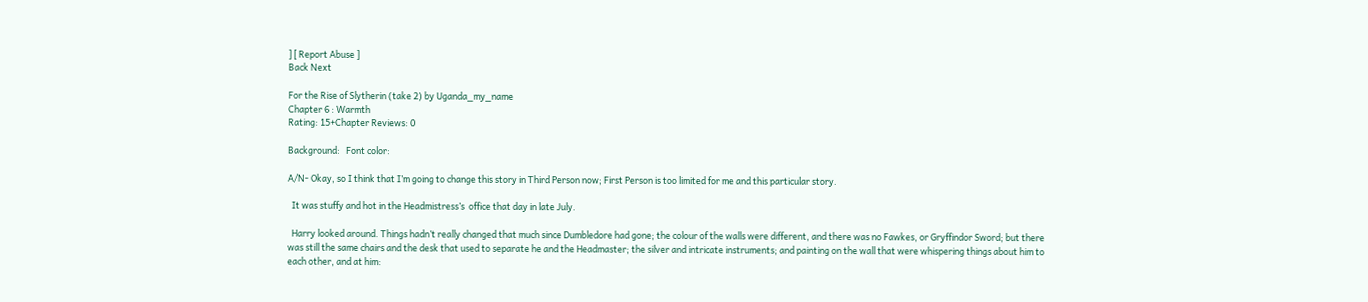] [ Report Abuse ]
Back Next

For the Rise of Slytherin (take 2) by Uganda_my_name
Chapter 6 : Warmth
Rating: 15+Chapter Reviews: 0

Background:   Font color:

A/N- Okay, so I think that I’m going to change this story in Third Person now; First Person is too limited for me and this particular story.

  It was stuffy and hot in the Headmistress’s  office that day in late July.

  Harry looked around. Things hadn’t really changed that much since Dumbledore had gone; the colour of the walls were different, and there was no Fawkes, or Gryffindor Sword; but there was still the same chairs and the desk that used to separate he and the Headmaster; the silver and intricate instruments; and painting on the wall that were whispering things about him to each other, and at him: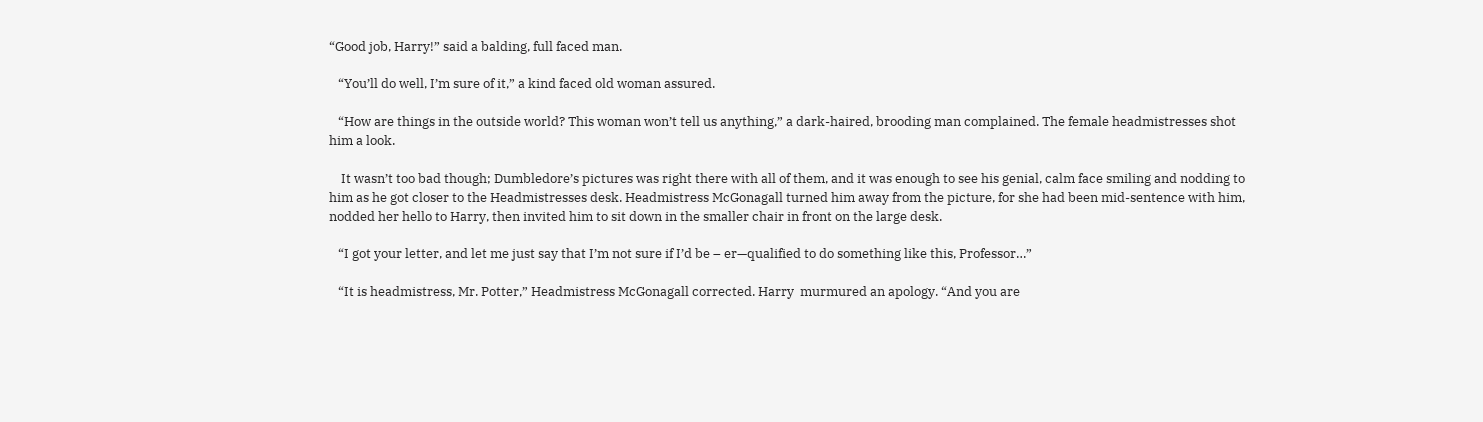“Good job, Harry!” said a balding, full faced man.

   “You’ll do well, I’m sure of it,” a kind faced old woman assured.

   “How are things in the outside world? This woman won’t tell us anything,” a dark-haired, brooding man complained. The female headmistresses shot him a look.

    It wasn’t too bad though; Dumbledore’s pictures was right there with all of them, and it was enough to see his genial, calm face smiling and nodding to him as he got closer to the Headmistresses desk. Headmistress McGonagall turned him away from the picture, for she had been mid-sentence with him, nodded her hello to Harry, then invited him to sit down in the smaller chair in front on the large desk.

   “I got your letter, and let me just say that I’m not sure if I’d be – er—qualified to do something like this, Professor…”

   “It is headmistress, Mr. Potter,” Headmistress McGonagall corrected. Harry  murmured an apology. “And you are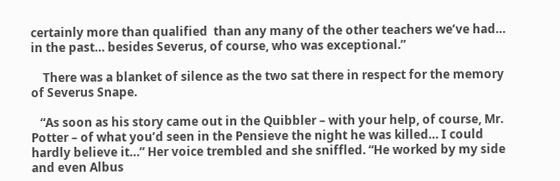certainly more than qualified  than any many of the other teachers we’ve had… in the past… besides Severus, of course, who was exceptional.”

    There was a blanket of silence as the two sat there in respect for the memory of Severus Snape.

   “As soon as his story came out in the Quibbler – with your help, of course, Mr. Potter – of what you’d seen in the Pensieve the night he was killed… I could hardly believe it…” Her voice trembled and she sniffled. “He worked by my side and even Albus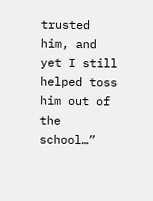trusted him, and yet I still helped toss him out of the school…”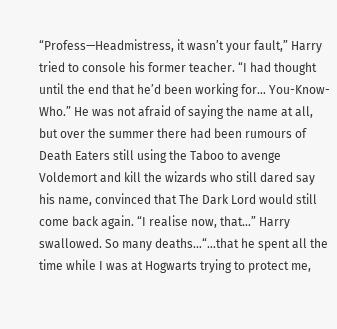“Profess—Headmistress, it wasn’t your fault,” Harry tried to console his former teacher. “I had thought until the end that he’d been working for… You-Know-Who.” He was not afraid of saying the name at all, but over the summer there had been rumours of Death Eaters still using the Taboo to avenge Voldemort and kill the wizards who still dared say his name, convinced that The Dark Lord would still come back again. “I realise now, that…” Harry swallowed. So many deaths…“…that he spent all the time while I was at Hogwarts trying to protect me,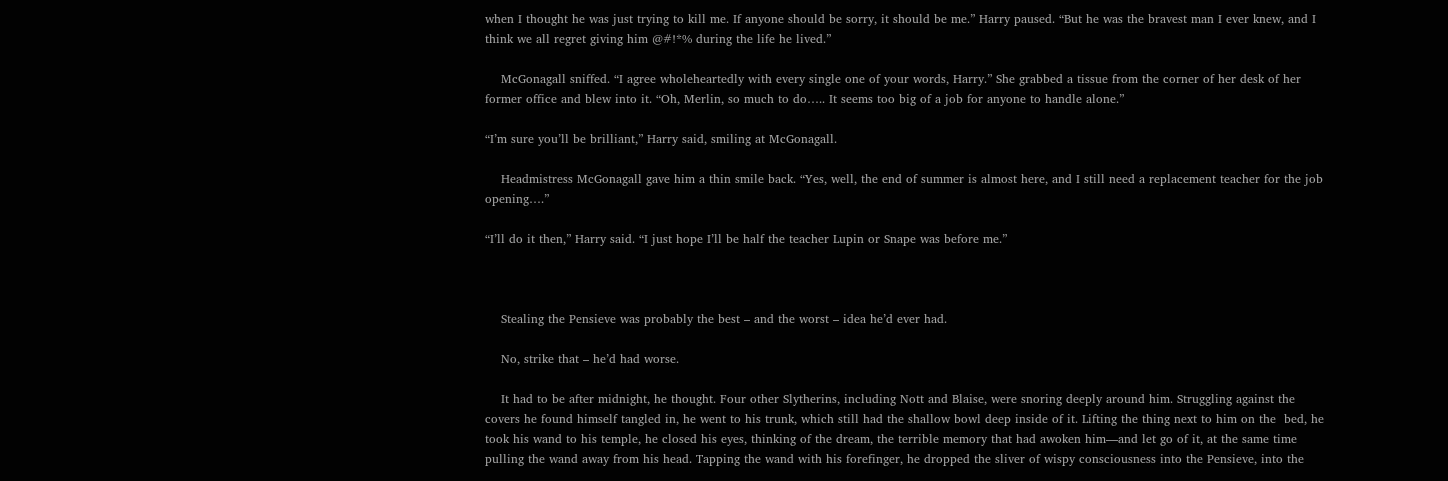when I thought he was just trying to kill me. If anyone should be sorry, it should be me.” Harry paused. “But he was the bravest man I ever knew, and I think we all regret giving him @#!*% during the life he lived.”

    McGonagall sniffed. “I agree wholeheartedly with every single one of your words, Harry.” She grabbed a tissue from the corner of her desk of her former office and blew into it. “Oh, Merlin, so much to do….. It seems too big of a job for anyone to handle alone.”

“I’m sure you’ll be brilliant,” Harry said, smiling at McGonagall.

    Headmistress McGonagall gave him a thin smile back. “Yes, well, the end of summer is almost here, and I still need a replacement teacher for the job opening….”

“I’ll do it then,” Harry said. “I just hope I’ll be half the teacher Lupin or Snape was before me.”



    Stealing the Pensieve was probably the best – and the worst – idea he’d ever had.

    No, strike that – he’d had worse.

    It had to be after midnight, he thought. Four other Slytherins, including Nott and Blaise, were snoring deeply around him. Struggling against the covers he found himself tangled in, he went to his trunk, which still had the shallow bowl deep inside of it. Lifting the thing next to him on the  bed, he took his wand to his temple, he closed his eyes, thinking of the dream, the terrible memory that had awoken him—and let go of it, at the same time pulling the wand away from his head. Tapping the wand with his forefinger, he dropped the sliver of wispy consciousness into the Pensieve, into the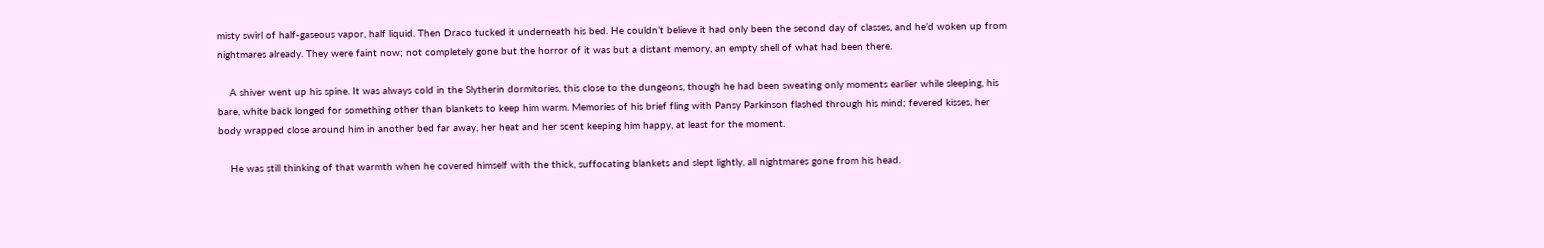misty swirl of half-gaseous vapor, half liquid. Then Draco tucked it underneath his bed. He couldn’t believe it had only been the second day of classes, and he’d woken up from nightmares already. They were faint now; not completely gone but the horror of it was but a distant memory, an empty shell of what had been there.

    A shiver went up his spine. It was always cold in the Slytherin dormitories, this close to the dungeons, though he had been sweating only moments earlier while sleeping, his bare, white back longed for something other than blankets to keep him warm. Memories of his brief fling with Pansy Parkinson flashed through his mind; fevered kisses, her body wrapped close around him in another bed far away, her heat and her scent keeping him happy, at least for the moment.

    He was still thinking of that warmth when he covered himself with the thick, suffocating blankets and slept lightly, all nightmares gone from his head.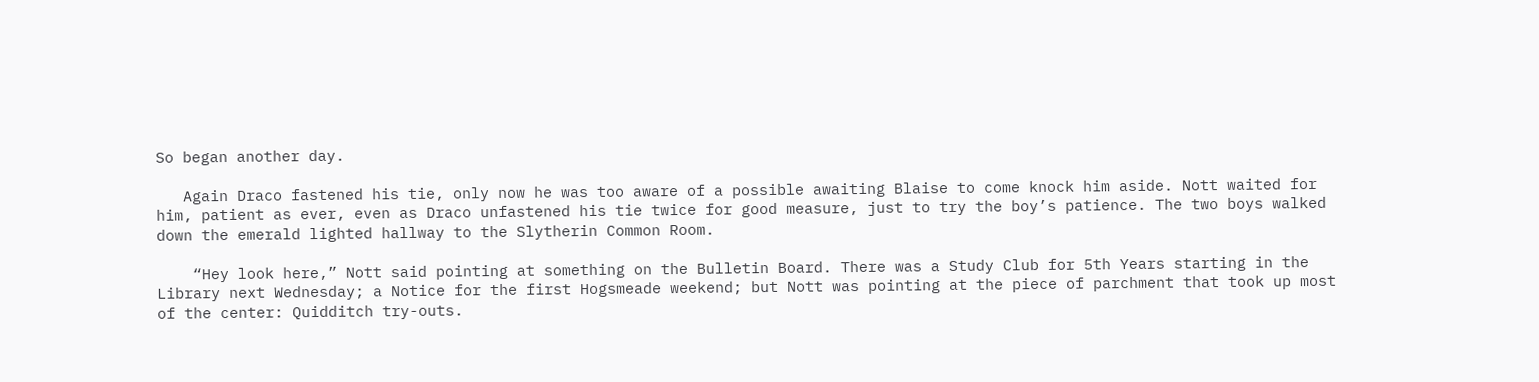So began another day.

   Again Draco fastened his tie, only now he was too aware of a possible awaiting Blaise to come knock him aside. Nott waited for him, patient as ever, even as Draco unfastened his tie twice for good measure, just to try the boy’s patience. The two boys walked down the emerald lighted hallway to the Slytherin Common Room.

    “Hey look here,” Nott said pointing at something on the Bulletin Board. There was a Study Club for 5th Years starting in the Library next Wednesday; a Notice for the first Hogsmeade weekend; but Nott was pointing at the piece of parchment that took up most of the center: Quidditch try-outs.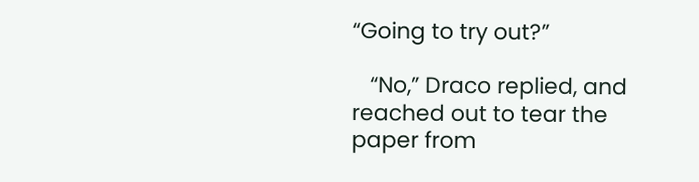“Going to try out?”

   “No,” Draco replied, and reached out to tear the paper from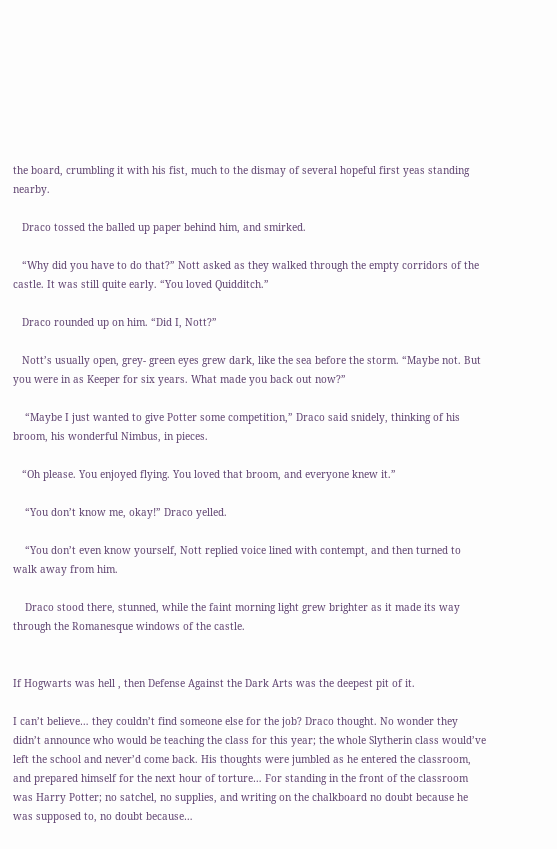the board, crumbling it with his fist, much to the dismay of several hopeful first yeas standing nearby.

   Draco tossed the balled up paper behind him, and smirked.

   “Why did you have to do that?” Nott asked as they walked through the empty corridors of the castle. It was still quite early. “You loved Quidditch.”

   Draco rounded up on him. “Did I, Nott?”

   Nott’s usually open, grey- green eyes grew dark, like the sea before the storm. “Maybe not. But you were in as Keeper for six years. What made you back out now?”

    “Maybe I just wanted to give Potter some competition,” Draco said snidely, thinking of his broom, his wonderful Nimbus, in pieces.

   “Oh please. You enjoyed flying. You loved that broom, and everyone knew it.”

    “You don’t know me, okay!” Draco yelled.

    “You don’t even know yourself, Nott replied voice lined with contempt, and then turned to walk away from him.

    Draco stood there, stunned, while the faint morning light grew brighter as it made its way through the Romanesque windows of the castle.


If Hogwarts was hell , then Defense Against the Dark Arts was the deepest pit of it.

I can’t believe… they couldn’t find someone else for the job? Draco thought. No wonder they didn’t announce who would be teaching the class for this year; the whole Slytherin class would’ve left the school and never’d come back. His thoughts were jumbled as he entered the classroom, and prepared himself for the next hour of torture… For standing in the front of the classroom was Harry Potter; no satchel, no supplies, and writing on the chalkboard no doubt because he was supposed to, no doubt because…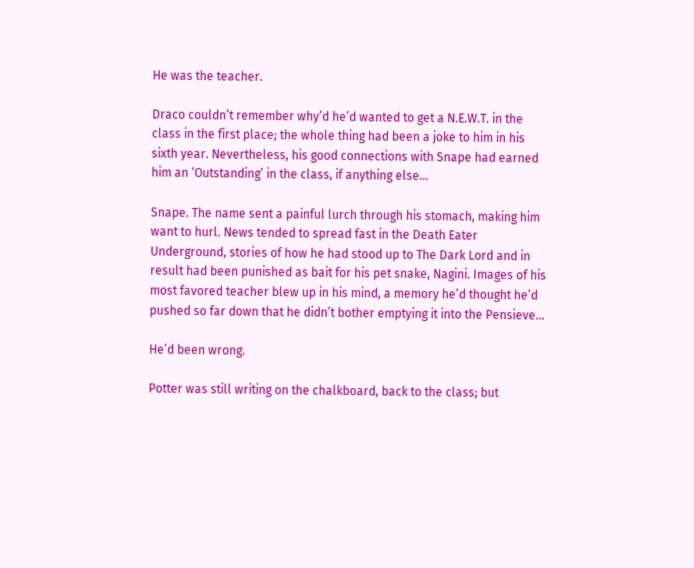He was the teacher.

Draco couldn’t remember why’d he’d wanted to get a N.E.W.T. in the class in the first place; the whole thing had been a joke to him in his sixth year. Nevertheless, his good connections with Snape had earned him an ‘Outstanding’ in the class, if anything else…

Snape. The name sent a painful lurch through his stomach, making him want to hurl. News tended to spread fast in the Death Eater Underground, stories of how he had stood up to The Dark Lord and in result had been punished as bait for his pet snake, Nagini. Images of his most favored teacher blew up in his mind, a memory he’d thought he’d pushed so far down that he didn’t bother emptying it into the Pensieve…

He’d been wrong.

Potter was still writing on the chalkboard, back to the class; but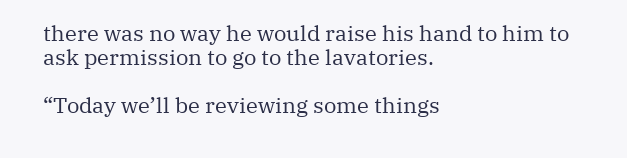there was no way he would raise his hand to him to ask permission to go to the lavatories.

“Today we’ll be reviewing some things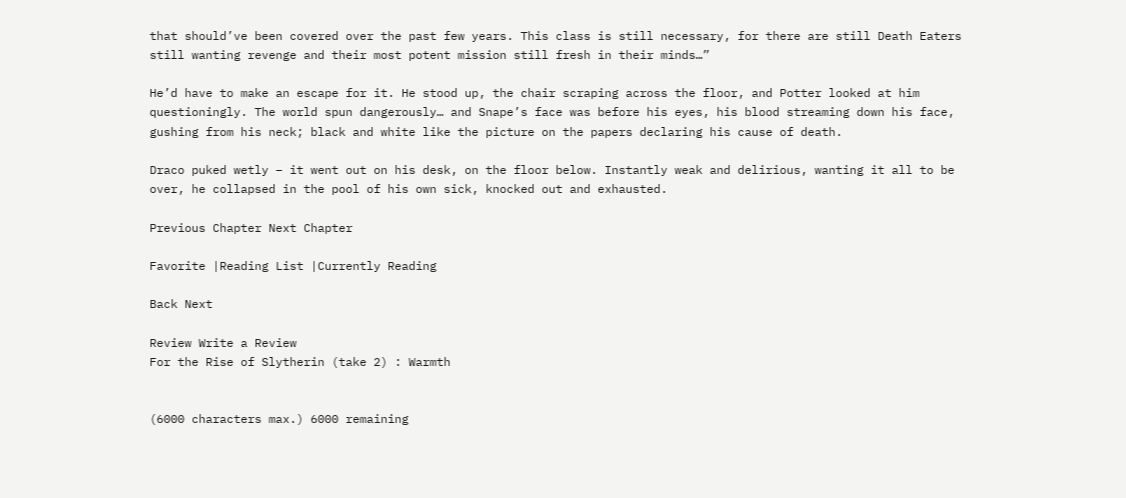that should’ve been covered over the past few years. This class is still necessary, for there are still Death Eaters still wanting revenge and their most potent mission still fresh in their minds…”

He’d have to make an escape for it. He stood up, the chair scraping across the floor, and Potter looked at him questioningly. The world spun dangerously… and Snape’s face was before his eyes, his blood streaming down his face, gushing from his neck; black and white like the picture on the papers declaring his cause of death.

Draco puked wetly – it went out on his desk, on the floor below. Instantly weak and delirious, wanting it all to be over, he collapsed in the pool of his own sick, knocked out and exhausted.

Previous Chapter Next Chapter

Favorite |Reading List |Currently Reading

Back Next

Review Write a Review
For the Rise of Slytherin (take 2) : Warmth


(6000 characters max.) 6000 remaining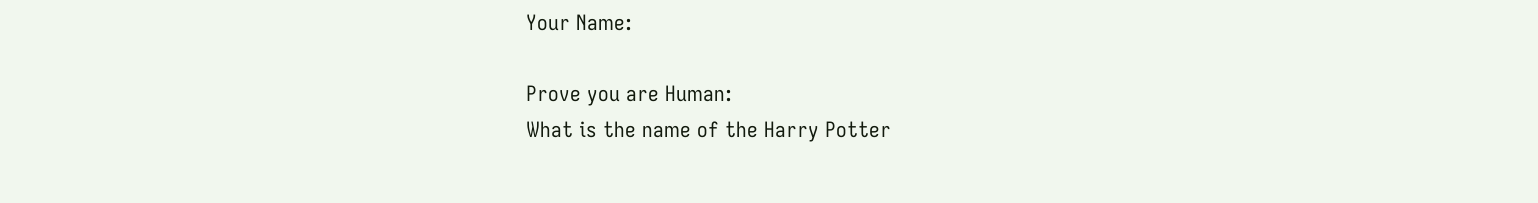Your Name:

Prove you are Human:
What is the name of the Harry Potter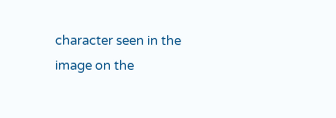character seen in the image on the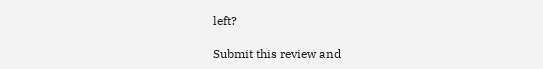left?

Submit this review and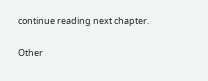continue reading next chapter.

Other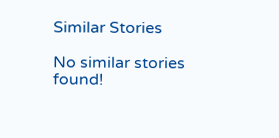Similar Stories

No similar stories found!